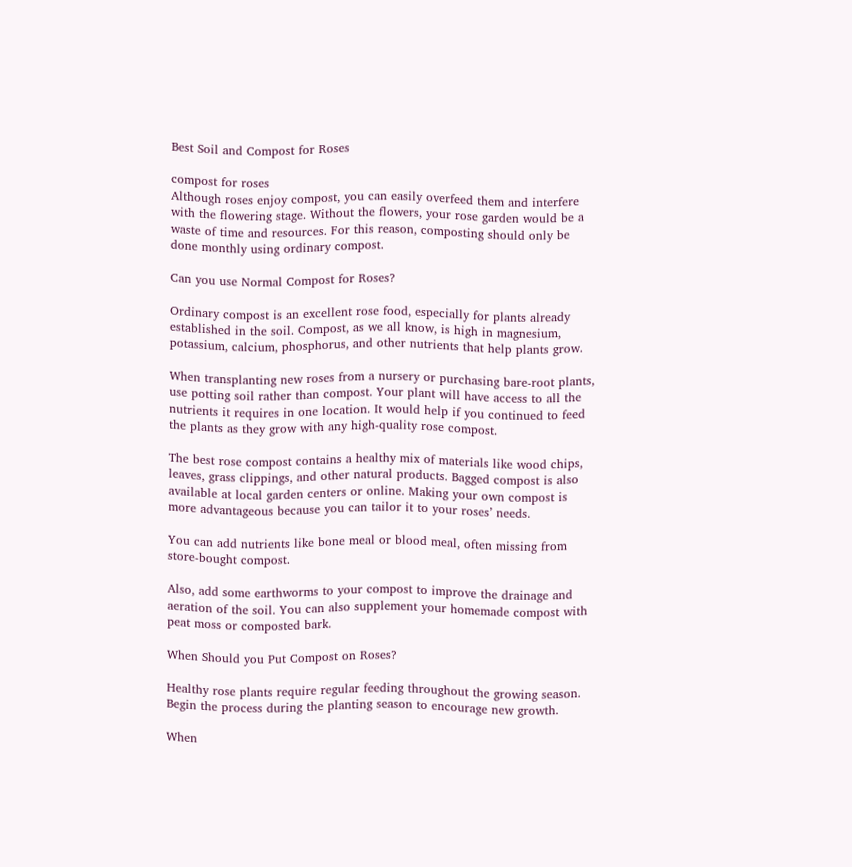Best Soil and Compost for Roses

compost for roses
Although roses enjoy compost, you can easily overfeed them and interfere with the flowering stage. Without the flowers, your rose garden would be a waste of time and resources. For this reason, composting should only be done monthly using ordinary compost.

Can you use Normal Compost for Roses?

Ordinary compost is an excellent rose food, especially for plants already established in the soil. Compost, as we all know, is high in magnesium, potassium, calcium, phosphorus, and other nutrients that help plants grow.

When transplanting new roses from a nursery or purchasing bare-root plants, use potting soil rather than compost. Your plant will have access to all the nutrients it requires in one location. It would help if you continued to feed the plants as they grow with any high-quality rose compost.

The best rose compost contains a healthy mix of materials like wood chips, leaves, grass clippings, and other natural products. Bagged compost is also available at local garden centers or online. Making your own compost is more advantageous because you can tailor it to your roses’ needs.

You can add nutrients like bone meal or blood meal, often missing from store-bought compost.

Also, add some earthworms to your compost to improve the drainage and aeration of the soil. You can also supplement your homemade compost with peat moss or composted bark.

When Should you Put Compost on Roses?

Healthy rose plants require regular feeding throughout the growing season. Begin the process during the planting season to encourage new growth.

When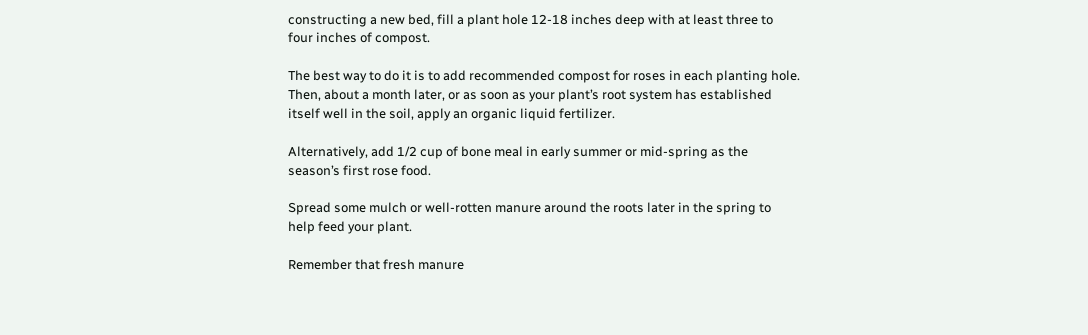constructing a new bed, fill a plant hole 12-18 inches deep with at least three to four inches of compost.

The best way to do it is to add recommended compost for roses in each planting hole. Then, about a month later, or as soon as your plant’s root system has established itself well in the soil, apply an organic liquid fertilizer.

Alternatively, add 1/2 cup of bone meal in early summer or mid-spring as the season’s first rose food.

Spread some mulch or well-rotten manure around the roots later in the spring to help feed your plant.

Remember that fresh manure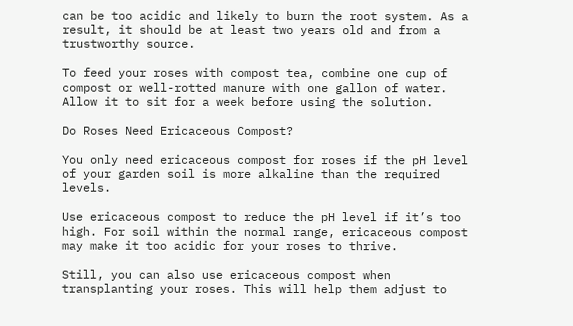can be too acidic and likely to burn the root system. As a result, it should be at least two years old and from a trustworthy source.

To feed your roses with compost tea, combine one cup of compost or well-rotted manure with one gallon of water. Allow it to sit for a week before using the solution.

Do Roses Need Ericaceous Compost?

You only need ericaceous compost for roses if the pH level of your garden soil is more alkaline than the required levels.

Use ericaceous compost to reduce the pH level if it’s too high. For soil within the normal range, ericaceous compost may make it too acidic for your roses to thrive.

Still, you can also use ericaceous compost when transplanting your roses. This will help them adjust to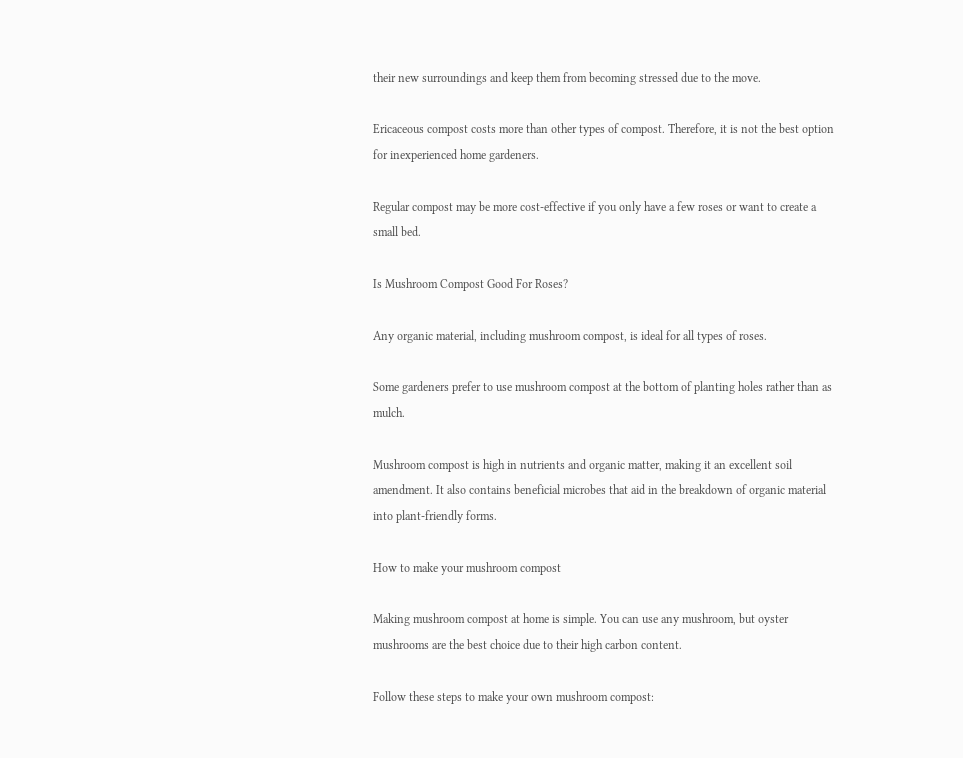their new surroundings and keep them from becoming stressed due to the move.

Ericaceous compost costs more than other types of compost. Therefore, it is not the best option for inexperienced home gardeners.

Regular compost may be more cost-effective if you only have a few roses or want to create a small bed.

Is Mushroom Compost Good For Roses?

Any organic material, including mushroom compost, is ideal for all types of roses.

Some gardeners prefer to use mushroom compost at the bottom of planting holes rather than as mulch.

Mushroom compost is high in nutrients and organic matter, making it an excellent soil amendment. It also contains beneficial microbes that aid in the breakdown of organic material into plant-friendly forms.

How to make your mushroom compost

Making mushroom compost at home is simple. You can use any mushroom, but oyster mushrooms are the best choice due to their high carbon content.

Follow these steps to make your own mushroom compost: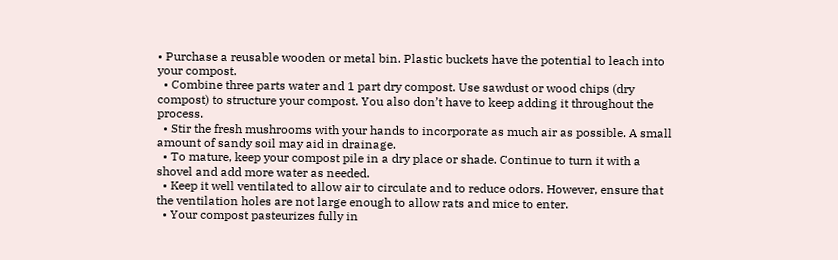• Purchase a reusable wooden or metal bin. Plastic buckets have the potential to leach into your compost.
  • Combine three parts water and 1 part dry compost. Use sawdust or wood chips (dry compost) to structure your compost. You also don’t have to keep adding it throughout the process.
  • Stir the fresh mushrooms with your hands to incorporate as much air as possible. A small amount of sandy soil may aid in drainage.
  • To mature, keep your compost pile in a dry place or shade. Continue to turn it with a shovel and add more water as needed.
  • Keep it well ventilated to allow air to circulate and to reduce odors. However, ensure that the ventilation holes are not large enough to allow rats and mice to enter.
  • Your compost pasteurizes fully in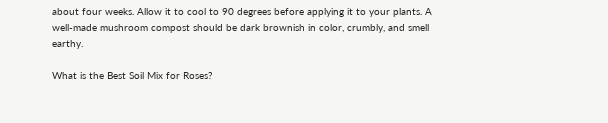about four weeks. Allow it to cool to 90 degrees before applying it to your plants. A well-made mushroom compost should be dark brownish in color, crumbly, and smell earthy.

What is the Best Soil Mix for Roses?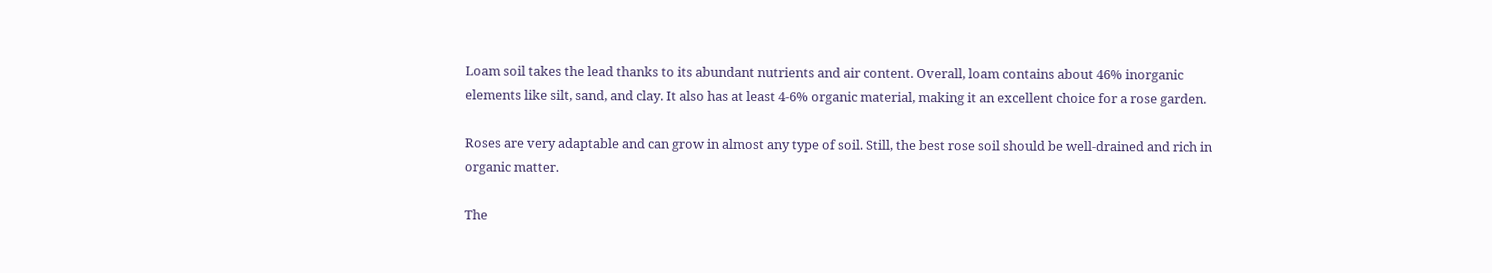Loam soil takes the lead thanks to its abundant nutrients and air content. Overall, loam contains about 46% inorganic elements like silt, sand, and clay. It also has at least 4-6% organic material, making it an excellent choice for a rose garden.

Roses are very adaptable and can grow in almost any type of soil. Still, the best rose soil should be well-drained and rich in organic matter.

The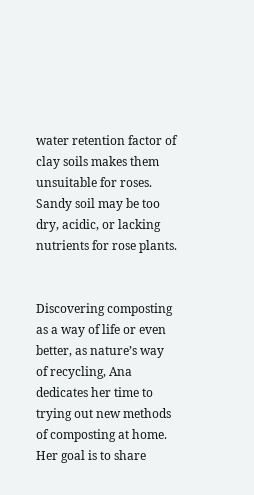water retention factor of clay soils makes them unsuitable for roses. Sandy soil may be too dry, acidic, or lacking nutrients for rose plants.


Discovering composting as a way of life or even better, as nature’s way of recycling, Ana dedicates her time to trying out new methods of composting at home. Her goal is to share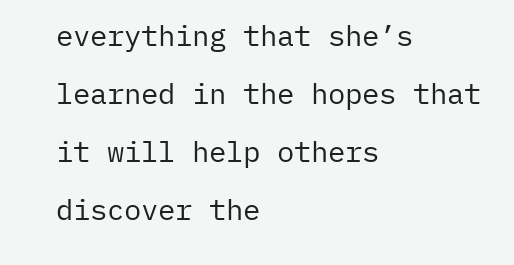everything that she’s learned in the hopes that it will help others discover the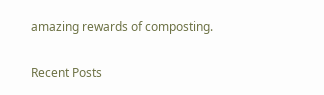amazing rewards of composting.

Recent Posts